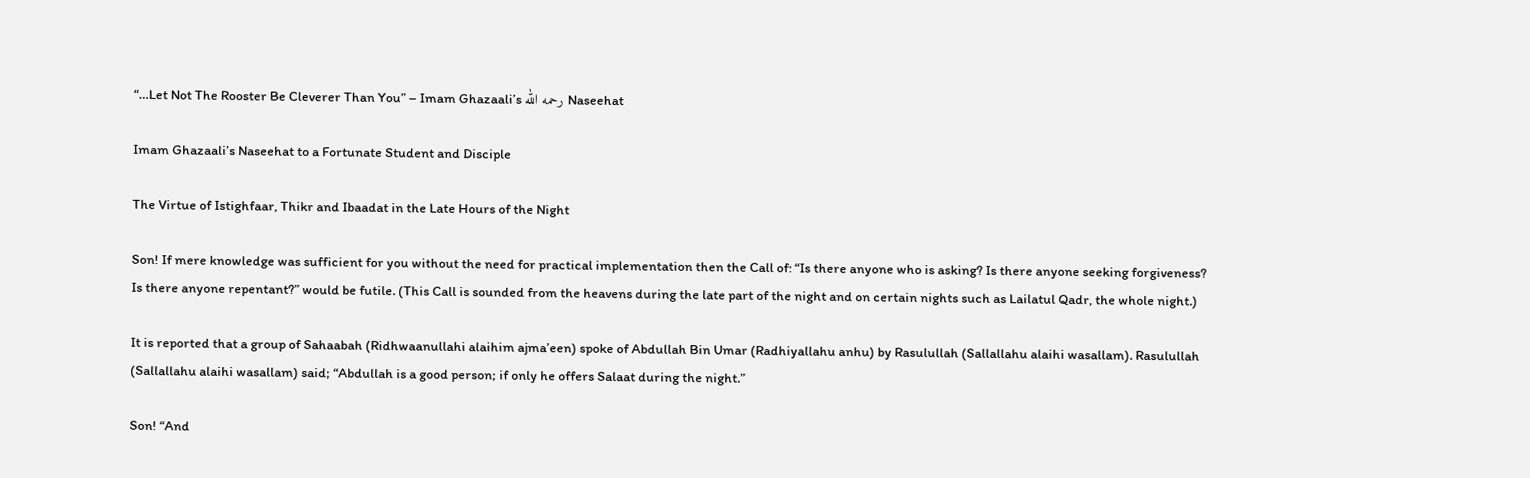“…Let Not The Rooster Be Cleverer Than You” – Imam Ghazaali’s رحمه الله Naseehat

Imam Ghazaali’s Naseehat to a Fortunate Student and Disciple

The Virtue of Istighfaar, Thikr and Ibaadat in the Late Hours of the Night

Son! If mere knowledge was sufficient for you without the need for practical implementation then the Call of: “Is there anyone who is asking? Is there anyone seeking forgiveness? Is there anyone repentant?” would be futile. (This Call is sounded from the heavens during the late part of the night and on certain nights such as Lailatul Qadr, the whole night.)

It is reported that a group of Sahaabah (Ridhwaanullahi alaihim ajma’een) spoke of Abdullah Bin Umar (Radhiyallahu anhu) by Rasulullah (Sallallahu alaihi wasallam). Rasulullah (Sallallahu alaihi wasallam) said; “Abdullah is a good person; if only he offers Salaat during the night.”

Son! “And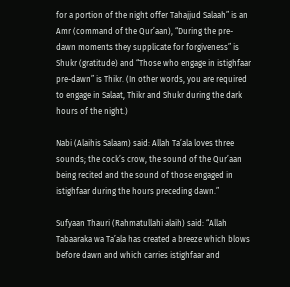for a portion of the night offer Tahajjud Salaah” is an Amr (command of the Qur’aan), “During the pre-dawn moments they supplicate for forgiveness” is Shukr (gratitude) and “Those who engage in istighfaar pre-dawn” is Thikr. (In other words, you are required to engage in Salaat, Thikr and Shukr during the dark hours of the night.)

Nabi (Alaihis Salaam) said: Allah Ta’ala loves three sounds; the cock’s crow, the sound of the Qur’aan being recited and the sound of those engaged in istighfaar during the hours preceding dawn.”

Sufyaan Thauri (Rahmatullahi alaih) said: “Allah Tabaaraka wa Ta’ala has created a breeze which blows before dawn and which carries istighfaar and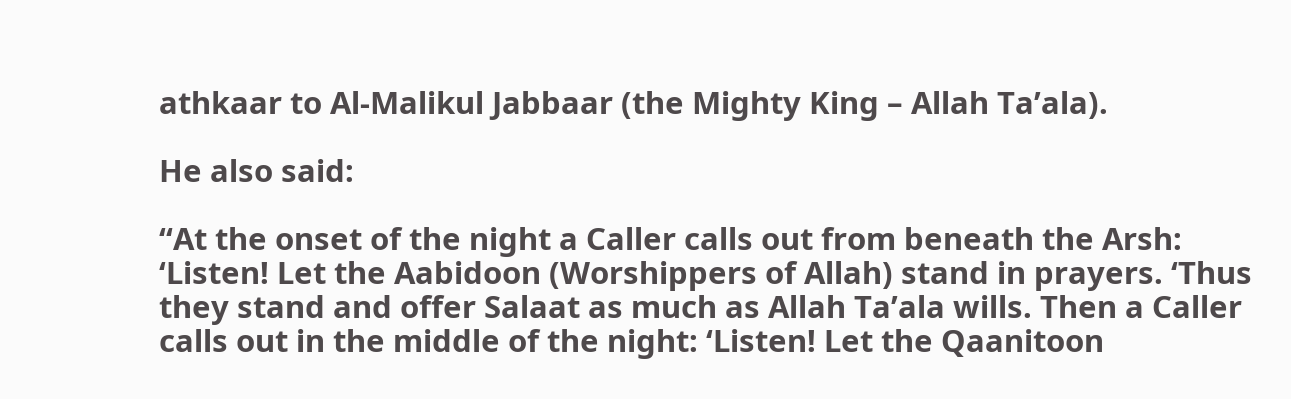athkaar to Al-Malikul Jabbaar (the Mighty King – Allah Ta’ala).

He also said:

“At the onset of the night a Caller calls out from beneath the Arsh: ‘Listen! Let the Aabidoon (Worshippers of Allah) stand in prayers. ‘Thus they stand and offer Salaat as much as Allah Ta’ala wills. Then a Caller calls out in the middle of the night: ‘Listen! Let the Qaanitoon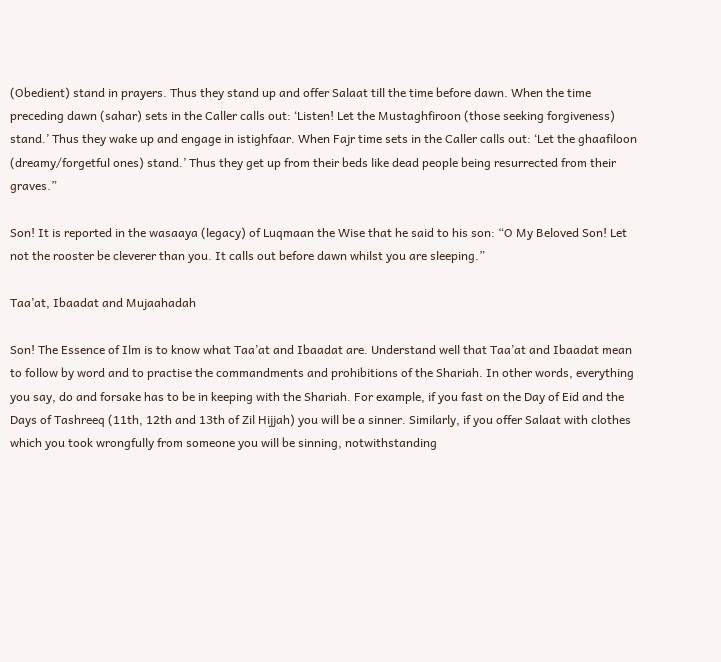(Obedient) stand in prayers. Thus they stand up and offer Salaat till the time before dawn. When the time preceding dawn (sahar) sets in the Caller calls out: ‘Listen! Let the Mustaghfiroon (those seeking forgiveness) stand.’ Thus they wake up and engage in istighfaar. When Fajr time sets in the Caller calls out: ‘Let the ghaafiloon (dreamy/forgetful ones) stand.’ Thus they get up from their beds like dead people being resurrected from their graves.”

Son! It is reported in the wasaaya (legacy) of Luqmaan the Wise that he said to his son: “O My Beloved Son! Let not the rooster be cleverer than you. It calls out before dawn whilst you are sleeping.”

Taa’at, Ibaadat and Mujaahadah

Son! The Essence of Ilm is to know what Taa’at and Ibaadat are. Understand well that Taa’at and Ibaadat mean to follow by word and to practise the commandments and prohibitions of the Shariah. In other words, everything you say, do and forsake has to be in keeping with the Shariah. For example, if you fast on the Day of Eid and the Days of Tashreeq (11th, 12th and 13th of Zil Hijjah) you will be a sinner. Similarly, if you offer Salaat with clothes which you took wrongfully from someone you will be sinning, notwithstanding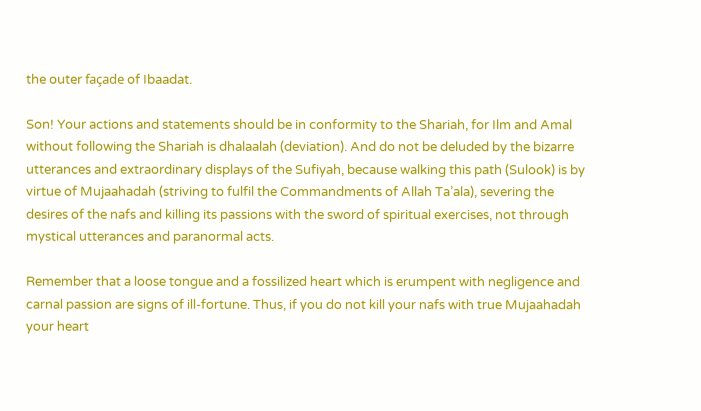the outer façade of Ibaadat.

Son! Your actions and statements should be in conformity to the Shariah, for Ilm and Amal without following the Shariah is dhalaalah (deviation). And do not be deluded by the bizarre utterances and extraordinary displays of the Sufiyah, because walking this path (Sulook) is by virtue of Mujaahadah (striving to fulfil the Commandments of Allah Ta’ala), severing the desires of the nafs and killing its passions with the sword of spiritual exercises, not through mystical utterances and paranormal acts.

Remember that a loose tongue and a fossilized heart which is erumpent with negligence and carnal passion are signs of ill-fortune. Thus, if you do not kill your nafs with true Mujaahadah your heart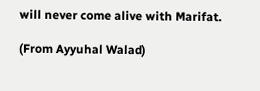will never come alive with Marifat.

(From Ayyuhal Walad)